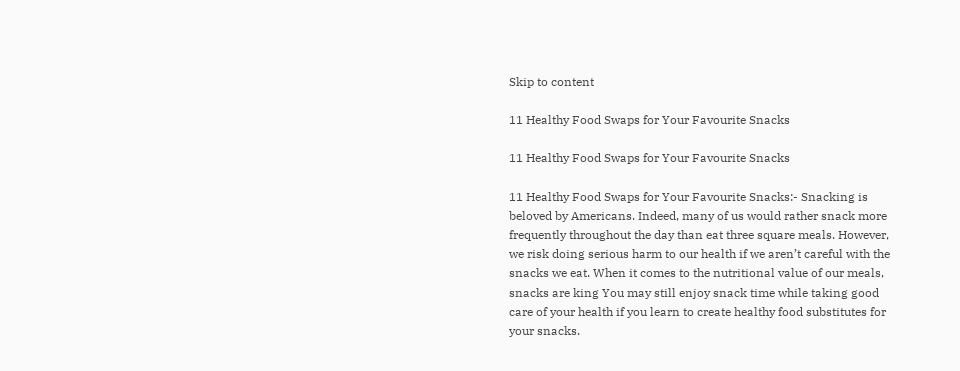Skip to content

11 Healthy Food Swaps for Your Favourite Snacks

11 Healthy Food Swaps for Your Favourite Snacks

11 Healthy Food Swaps for Your Favourite Snacks:- Snacking is beloved by Americans. Indeed, many of us would rather snack more frequently throughout the day than eat three square meals. However, we risk doing serious harm to our health if we aren’t careful with the snacks we eat. When it comes to the nutritional value of our meals, snacks are king You may still enjoy snack time while taking good care of your health if you learn to create healthy food substitutes for your snacks.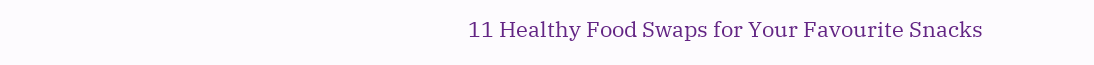11 Healthy Food Swaps for Your Favourite Snacks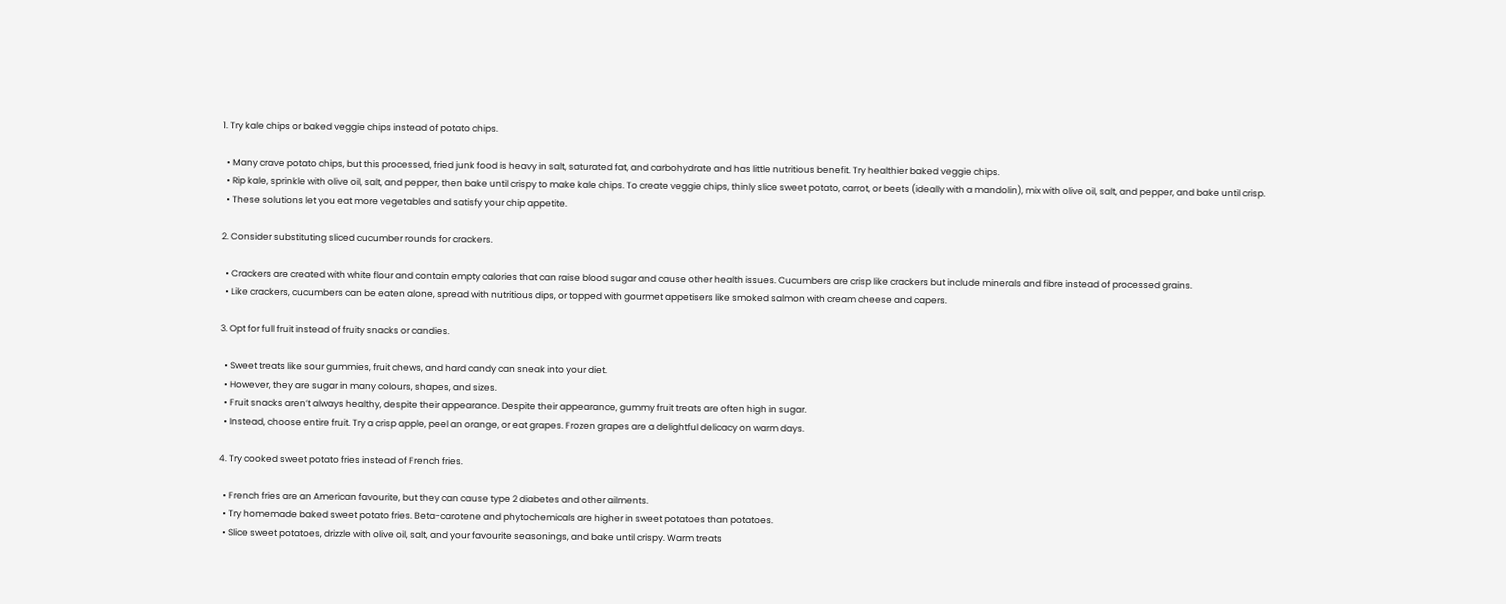1. Try kale chips or baked veggie chips instead of potato chips.

  • Many crave potato chips, but this processed, fried junk food is heavy in salt, saturated fat, and carbohydrate and has little nutritious benefit. Try healthier baked veggie chips.
  • Rip kale, sprinkle with olive oil, salt, and pepper, then bake until crispy to make kale chips. To create veggie chips, thinly slice sweet potato, carrot, or beets (ideally with a mandolin), mix with olive oil, salt, and pepper, and bake until crisp.
  • These solutions let you eat more vegetables and satisfy your chip appetite.

2. Consider substituting sliced cucumber rounds for crackers.

  • Crackers are created with white flour and contain empty calories that can raise blood sugar and cause other health issues. Cucumbers are crisp like crackers but include minerals and fibre instead of processed grains.
  • Like crackers, cucumbers can be eaten alone, spread with nutritious dips, or topped with gourmet appetisers like smoked salmon with cream cheese and capers.

3. Opt for full fruit instead of fruity snacks or candies.

  • Sweet treats like sour gummies, fruit chews, and hard candy can sneak into your diet.
  • However, they are sugar in many colours, shapes, and sizes.
  • Fruit snacks aren’t always healthy, despite their appearance. Despite their appearance, gummy fruit treats are often high in sugar.
  • Instead, choose entire fruit. Try a crisp apple, peel an orange, or eat grapes. Frozen grapes are a delightful delicacy on warm days.

4. Try cooked sweet potato fries instead of French fries.

  • French fries are an American favourite, but they can cause type 2 diabetes and other ailments.
  • Try homemade baked sweet potato fries. Beta-carotene and phytochemicals are higher in sweet potatoes than potatoes.
  • Slice sweet potatoes, drizzle with olive oil, salt, and your favourite seasonings, and bake until crispy. Warm treats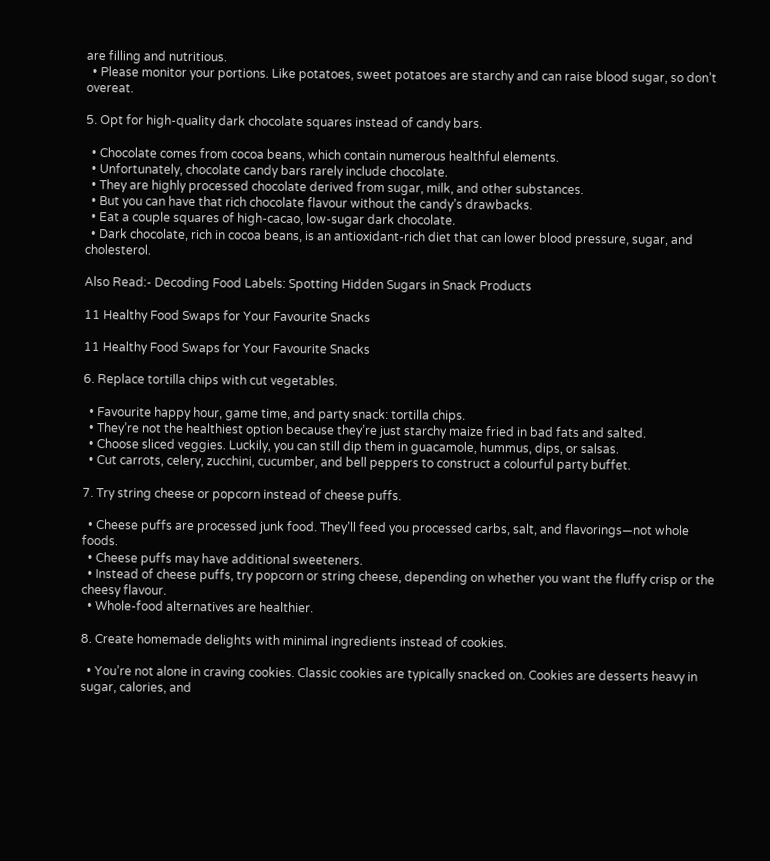are filling and nutritious.
  • Please monitor your portions. Like potatoes, sweet potatoes are starchy and can raise blood sugar, so don’t overeat.

5. Opt for high-quality dark chocolate squares instead of candy bars.

  • Chocolate comes from cocoa beans, which contain numerous healthful elements.
  • Unfortunately, chocolate candy bars rarely include chocolate.
  • They are highly processed chocolate derived from sugar, milk, and other substances.
  • But you can have that rich chocolate flavour without the candy’s drawbacks.
  • Eat a couple squares of high-cacao, low-sugar dark chocolate.
  • Dark chocolate, rich in cocoa beans, is an antioxidant-rich diet that can lower blood pressure, sugar, and cholesterol.

Also Read:- Decoding Food Labels: Spotting Hidden Sugars in Snack Products

11 Healthy Food Swaps for Your Favourite Snacks

11 Healthy Food Swaps for Your Favourite Snacks

6. Replace tortilla chips with cut vegetables.

  • Favourite happy hour, game time, and party snack: tortilla chips.
  • They’re not the healthiest option because they’re just starchy maize fried in bad fats and salted.
  • Choose sliced veggies. Luckily, you can still dip them in guacamole, hummus, dips, or salsas.
  • Cut carrots, celery, zucchini, cucumber, and bell peppers to construct a colourful party buffet.

7. Try string cheese or popcorn instead of cheese puffs.

  • Cheese puffs are processed junk food. They’ll feed you processed carbs, salt, and flavorings—not whole foods.
  • Cheese puffs may have additional sweeteners.
  • Instead of cheese puffs, try popcorn or string cheese, depending on whether you want the fluffy crisp or the cheesy flavour.
  • Whole-food alternatives are healthier.

8. Create homemade delights with minimal ingredients instead of cookies.

  • You’re not alone in craving cookies. Classic cookies are typically snacked on. Cookies are desserts heavy in sugar, calories, and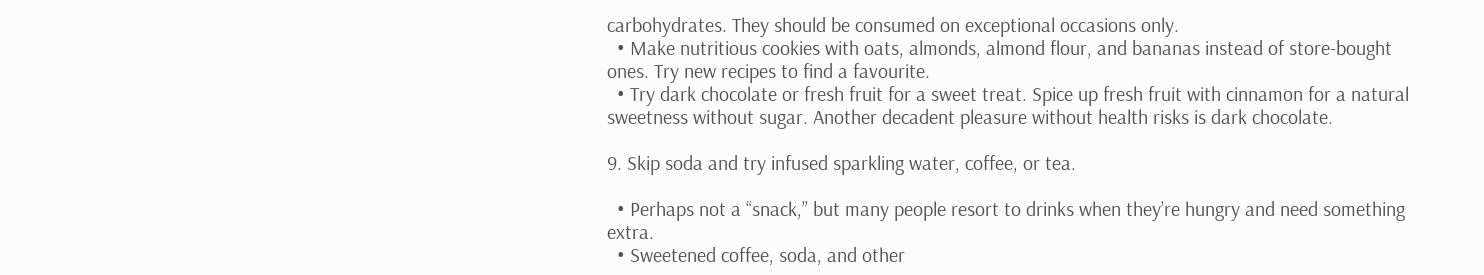carbohydrates. They should be consumed on exceptional occasions only.
  • Make nutritious cookies with oats, almonds, almond flour, and bananas instead of store-bought ones. Try new recipes to find a favourite.
  • Try dark chocolate or fresh fruit for a sweet treat. Spice up fresh fruit with cinnamon for a natural sweetness without sugar. Another decadent pleasure without health risks is dark chocolate.

9. Skip soda and try infused sparkling water, coffee, or tea.

  • Perhaps not a “snack,” but many people resort to drinks when they’re hungry and need something extra.
  • Sweetened coffee, soda, and other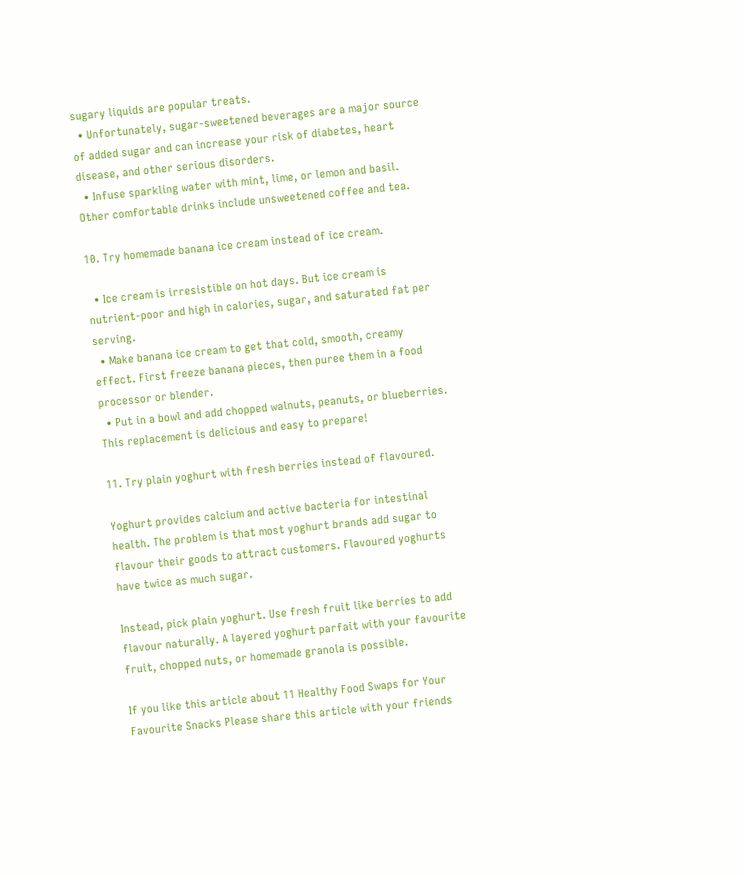sugary liquids are popular treats.
  • Unfortunately, sugar-sweetened beverages are a major source of added sugar and can increase your risk of diabetes, heart disease, and other serious disorders.
  • Infuse sparkling water with mint, lime, or lemon and basil. Other comfortable drinks include unsweetened coffee and tea.

10. Try homemade banana ice cream instead of ice cream.

  • Ice cream is irresistible on hot days. But ice cream is nutrient-poor and high in calories, sugar, and saturated fat per serving.
  • Make banana ice cream to get that cold, smooth, creamy effect. First freeze banana pieces, then puree them in a food processor or blender.
  • Put in a bowl and add chopped walnuts, peanuts, or blueberries. This replacement is delicious and easy to prepare!

11. Try plain yoghurt with fresh berries instead of flavoured.

Yoghurt provides calcium and active bacteria for intestinal health. The problem is that most yoghurt brands add sugar to flavour their goods to attract customers. Flavoured yoghurts have twice as much sugar.

Instead, pick plain yoghurt. Use fresh fruit like berries to add flavour naturally. A layered yoghurt parfait with your favourite fruit, chopped nuts, or homemade granola is possible.

If you like this article about 11 Healthy Food Swaps for Your Favourite Snacks Please share this article with your friends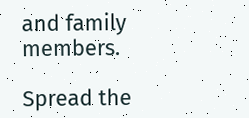and family members.

Spread the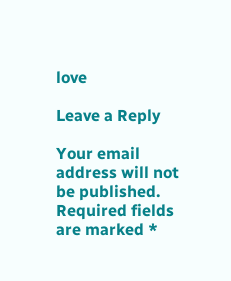love

Leave a Reply

Your email address will not be published. Required fields are marked *